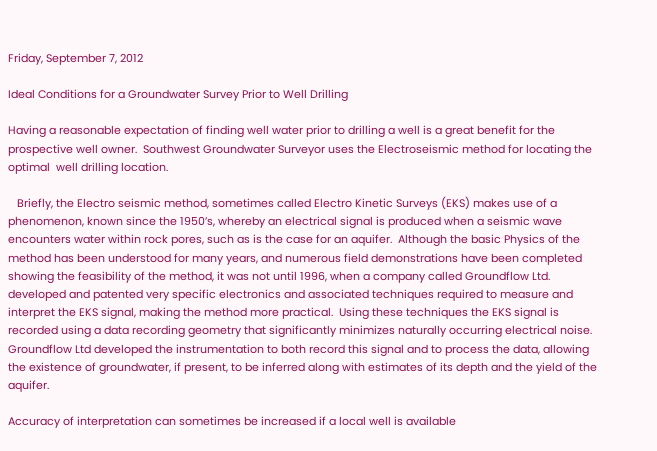Friday, September 7, 2012

Ideal Conditions for a Groundwater Survey Prior to Well Drilling

Having a reasonable expectation of finding well water prior to drilling a well is a great benefit for the prospective well owner.  Southwest Groundwater Surveyor uses the Electroseismic method for locating the optimal  well drilling location.

   Briefly, the Electro seismic method, sometimes called Electro Kinetic Surveys (EKS) makes use of a phenomenon, known since the 1950’s, whereby an electrical signal is produced when a seismic wave encounters water within rock pores, such as is the case for an aquifer.  Although the basic Physics of the method has been understood for many years, and numerous field demonstrations have been completed showing the feasibility of the method, it was not until 1996, when a company called Groundflow Ltd. developed and patented very specific electronics and associated techniques required to measure and interpret the EKS signal, making the method more practical.  Using these techniques the EKS signal is recorded using a data recording geometry that significantly minimizes naturally occurring electrical noise.  Groundflow Ltd developed the instrumentation to both record this signal and to process the data, allowing the existence of groundwater, if present, to be inferred along with estimates of its depth and the yield of the aquifer.

Accuracy of interpretation can sometimes be increased if a local well is available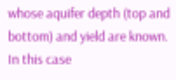whose aquifer depth (top and bottom) and yield are known.  In this case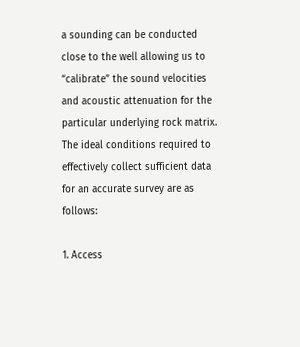a sounding can be conducted close to the well allowing us to “calibrate” the sound velocities and acoustic attenuation for the particular underlying rock matrix.
The ideal conditions required to effectively collect sufficient data for an accurate survey are as follows:

1. Access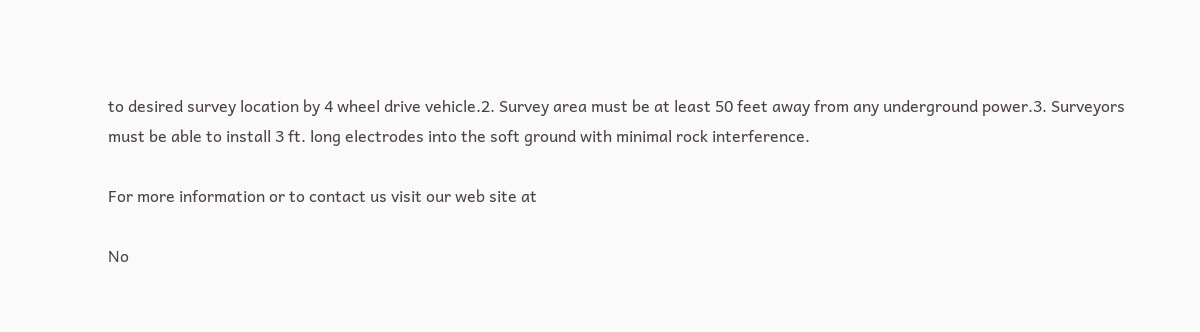to desired survey location by 4 wheel drive vehicle.2. Survey area must be at least 50 feet away from any underground power.3. Surveyors must be able to install 3 ft. long electrodes into the soft ground with minimal rock interference.

For more information or to contact us visit our web site at

No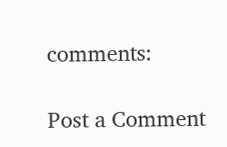comments:

Post a Comment